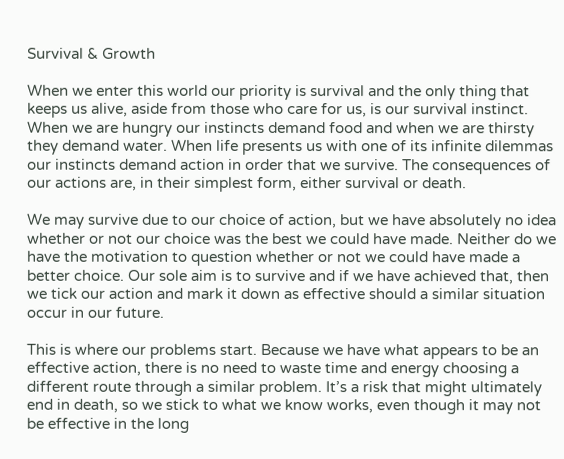Survival & Growth

When we enter this world our priority is survival and the only thing that keeps us alive, aside from those who care for us, is our survival instinct. When we are hungry our instincts demand food and when we are thirsty they demand water. When life presents us with one of its infinite dilemmas our instincts demand action in order that we survive. The consequences of our actions are, in their simplest form, either survival or death.

We may survive due to our choice of action, but we have absolutely no idea whether or not our choice was the best we could have made. Neither do we have the motivation to question whether or not we could have made a better choice. Our sole aim is to survive and if we have achieved that, then we tick our action and mark it down as effective should a similar situation occur in our future.

This is where our problems start. Because we have what appears to be an effective action, there is no need to waste time and energy choosing a different route through a similar problem. It’s a risk that might ultimately end in death, so we stick to what we know works, even though it may not be effective in the long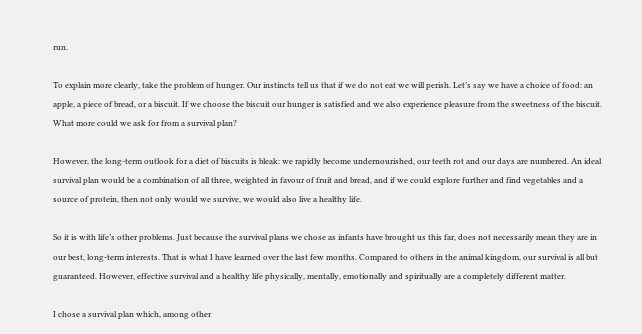run.

To explain more clearly, take the problem of hunger. Our instincts tell us that if we do not eat we will perish. Let’s say we have a choice of food: an apple, a piece of bread, or a biscuit. If we choose the biscuit our hunger is satisfied and we also experience pleasure from the sweetness of the biscuit. What more could we ask for from a survival plan?

However, the long-term outlook for a diet of biscuits is bleak: we rapidly become undernourished, our teeth rot and our days are numbered. An ideal survival plan would be a combination of all three, weighted in favour of fruit and bread, and if we could explore further and find vegetables and a source of protein, then not only would we survive, we would also live a healthy life.

So it is with life’s other problems. Just because the survival plans we chose as infants have brought us this far, does not necessarily mean they are in our best, long-term interests. That is what I have learned over the last few months. Compared to others in the animal kingdom, our survival is all but guaranteed. However, effective survival and a healthy life physically, mentally, emotionally and spiritually are a completely different matter.

I chose a survival plan which, among other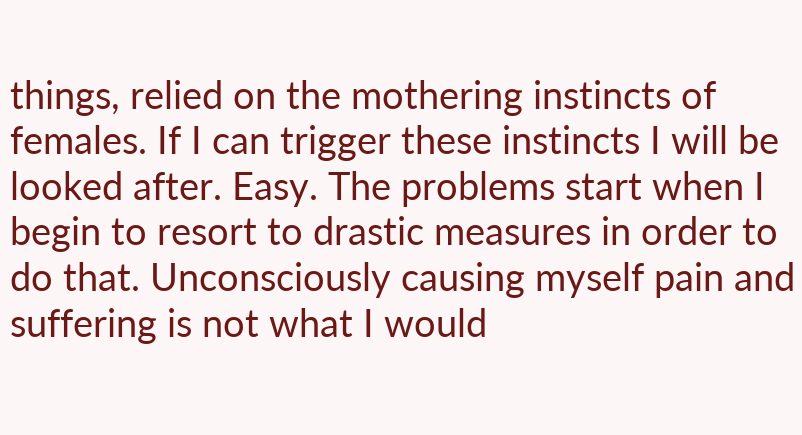things, relied on the mothering instincts of females. If I can trigger these instincts I will be looked after. Easy. The problems start when I begin to resort to drastic measures in order to do that. Unconsciously causing myself pain and suffering is not what I would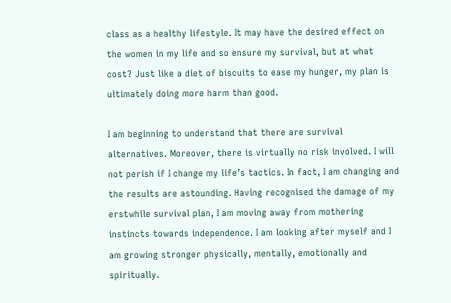class as a healthy lifestyle. It may have the desired effect on the women in my life and so ensure my survival, but at what cost? Just like a diet of biscuits to ease my hunger, my plan is ultimately doing more harm than good.

I am beginning to understand that there are survival alternatives. Moreover, there is virtually no risk involved. I will not perish if I change my life’s tactics. In fact, I am changing and the results are astounding. Having recognised the damage of my erstwhile survival plan, I am moving away from mothering instincts towards independence. I am looking after myself and I am growing stronger physically, mentally, emotionally and spiritually.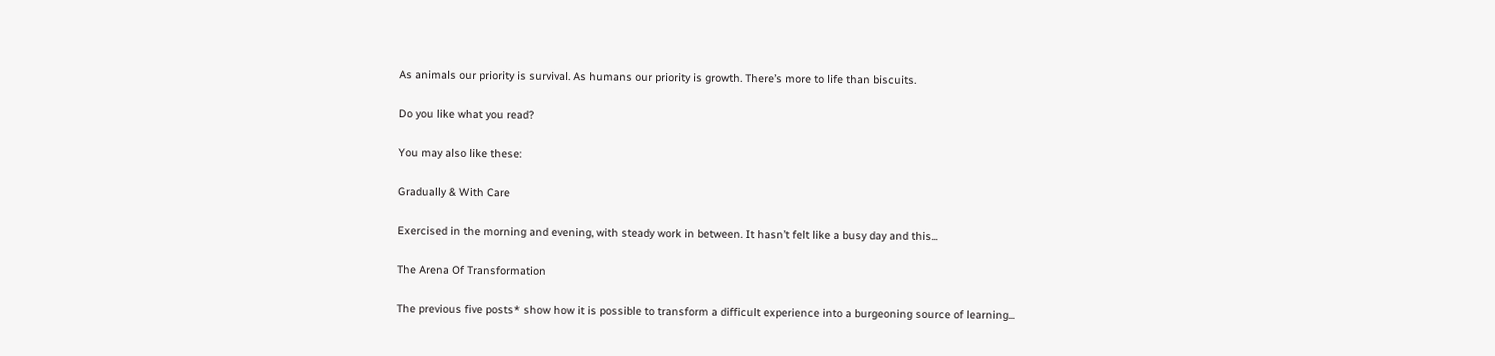As animals our priority is survival. As humans our priority is growth. There’s more to life than biscuits.

Do you like what you read?

You may also like these:

Gradually & With Care

Exercised in the morning and evening, with steady work in between. It hasn’t felt like a busy day and this...

The Arena Of Transformation

The previous five posts* show how it is possible to transform a difficult experience into a burgeoning source of learning...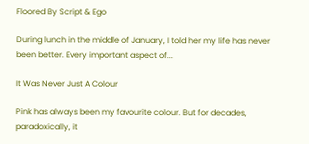Floored By Script & Ego

During lunch in the middle of January, I told her my life has never been better. Every important aspect of...

It Was Never Just A Colour

Pink has always been my favourite colour. But for decades, paradoxically, it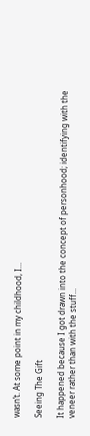wasn’t. At some point in my childhood, I...

Seeing The Gift

It happened because I got drawn into the concept of personhood; identifying with the veneer rather than with the stuff...